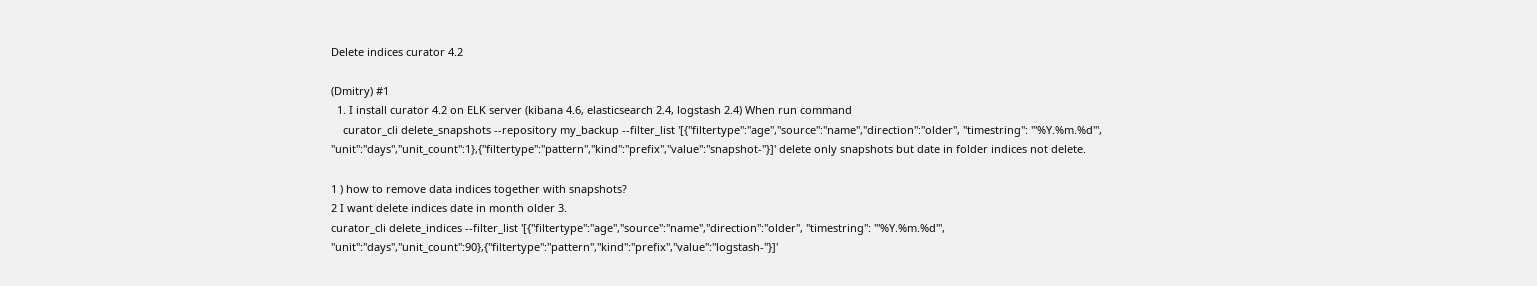Delete indices curator 4.2

(Dmitry) #1
  1. I install curator 4.2 on ELK server (kibana 4.6, elasticsearch 2.4, logstash 2.4) When run command
    curator_cli delete_snapshots --repository my_backup --filter_list '[{"filtertype":"age","source":"name","direction":"older", "timestring": "'%Y.%m.%d'", "unit":"days","unit_count":1},{"filtertype":"pattern","kind":"prefix","value":"snapshot-"}]' delete only snapshots but date in folder indices not delete.

1 ) how to remove data indices together with snapshots?
2 I want delete indices date in month older 3.
curator_cli delete_indices --filter_list '[{"filtertype":"age","source":"name","direction":"older", "timestring": "'%Y.%m.%d'", "unit":"days","unit_count":90},{"filtertype":"pattern","kind":"prefix","value":"logstash-"}]'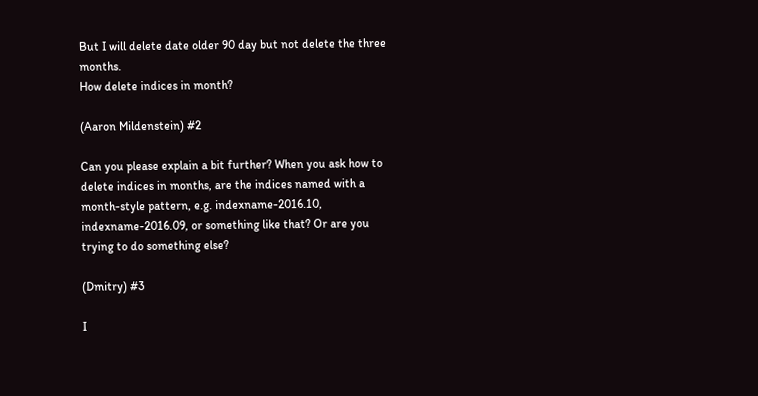But I will delete date older 90 day but not delete the three months.
How delete indices in month?

(Aaron Mildenstein) #2

Can you please explain a bit further? When you ask how to delete indices in months, are the indices named with a month-style pattern, e.g. indexname-2016.10, indexname-2016.09, or something like that? Or are you trying to do something else?

(Dmitry) #3

I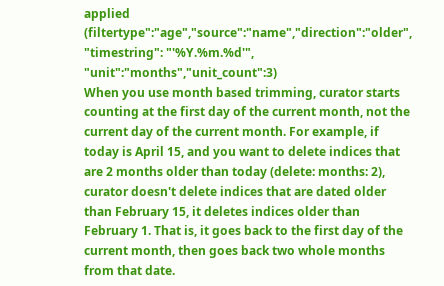applied (filtertype":"age","source":"name","direction":"older", "timestring": "'%Y.%m.%d'", "unit":"months","unit_count":3)
When you use month based trimming, curator starts counting at the first day of the current month, not the current day of the current month. For example, if today is April 15, and you want to delete indices that are 2 months older than today (delete: months: 2), curator doesn't delete indices that are dated older than February 15, it deletes indices older than February 1. That is, it goes back to the first day of the current month, then goes back two whole months from that date.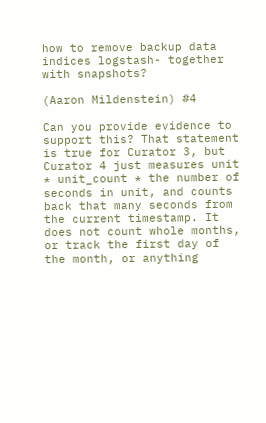how to remove backup data indices logstash- together with snapshots?

(Aaron Mildenstein) #4

Can you provide evidence to support this? That statement is true for Curator 3, but Curator 4 just measures unit * unit_count * the number of seconds in unit, and counts back that many seconds from the current timestamp. It does not count whole months, or track the first day of the month, or anything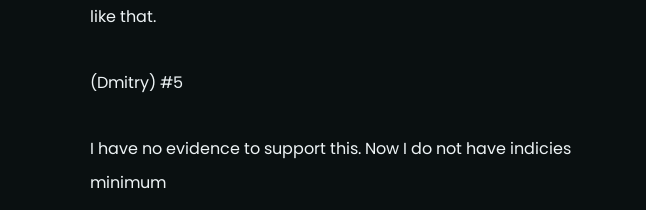like that.

(Dmitry) #5

I have no evidence to support this. Now I do not have indicies minimum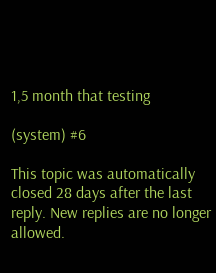1,5 month that testing

(system) #6

This topic was automatically closed 28 days after the last reply. New replies are no longer allowed.